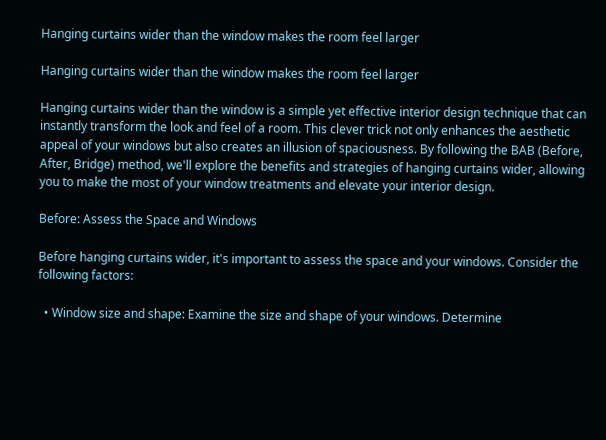Hanging curtains wider than the window makes the room feel larger

Hanging curtains wider than the window makes the room feel larger

Hanging curtains wider than the window is a simple yet effective interior design technique that can instantly transform the look and feel of a room. This clever trick not only enhances the aesthetic appeal of your windows but also creates an illusion of spaciousness. By following the BAB (Before, After, Bridge) method, we'll explore the benefits and strategies of hanging curtains wider, allowing you to make the most of your window treatments and elevate your interior design.

Before: Assess the Space and Windows

Before hanging curtains wider, it's important to assess the space and your windows. Consider the following factors:

  • Window size and shape: Examine the size and shape of your windows. Determine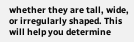whether they are tall, wide, or irregularly shaped. This will help you determine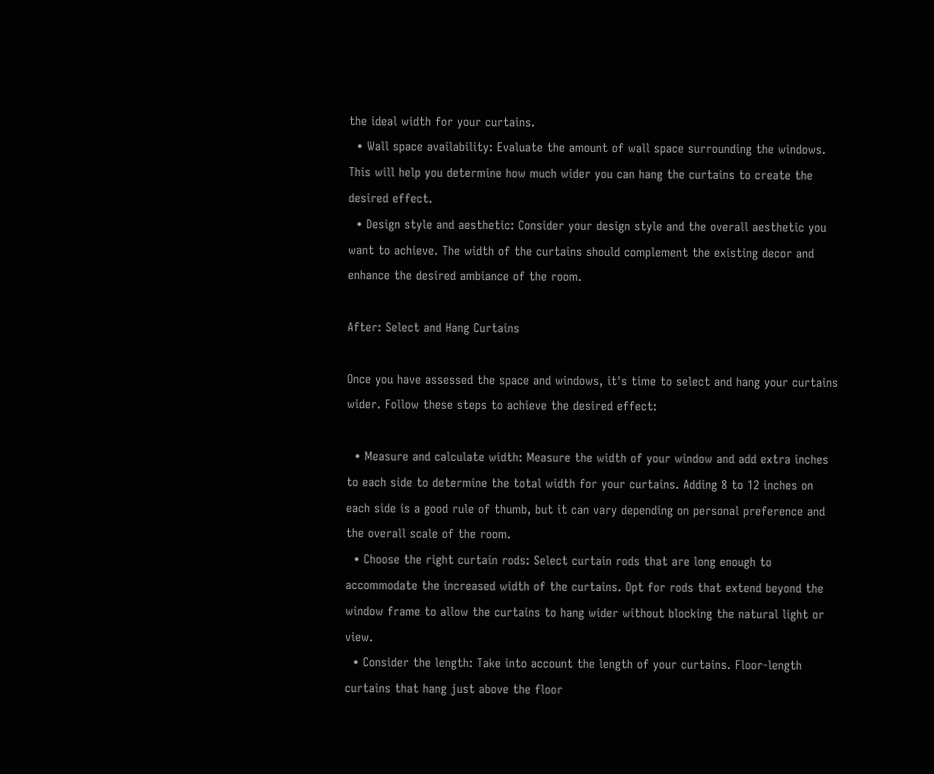the ideal width for your curtains.
  • Wall space availability: Evaluate the amount of wall space surrounding the windows. This will help you determine how much wider you can hang the curtains to create the desired effect.
  • Design style and aesthetic: Consider your design style and the overall aesthetic you want to achieve. The width of the curtains should complement the existing decor and enhance the desired ambiance of the room.

After: Select and Hang Curtains

Once you have assessed the space and windows, it's time to select and hang your curtains wider. Follow these steps to achieve the desired effect:

  • Measure and calculate width: Measure the width of your window and add extra inches to each side to determine the total width for your curtains. Adding 8 to 12 inches on each side is a good rule of thumb, but it can vary depending on personal preference and the overall scale of the room.
  • Choose the right curtain rods: Select curtain rods that are long enough to accommodate the increased width of the curtains. Opt for rods that extend beyond the window frame to allow the curtains to hang wider without blocking the natural light or view.
  • Consider the length: Take into account the length of your curtains. Floor-length curtains that hang just above the floor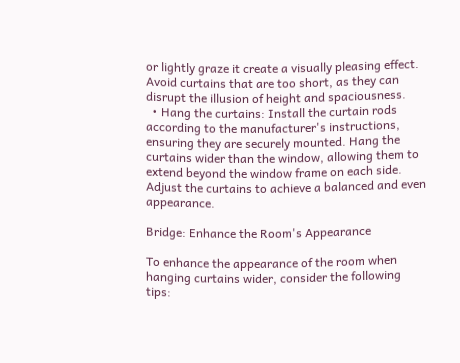or lightly graze it create a visually pleasing effect. Avoid curtains that are too short, as they can disrupt the illusion of height and spaciousness.
  • Hang the curtains: Install the curtain rods according to the manufacturer's instructions, ensuring they are securely mounted. Hang the curtains wider than the window, allowing them to extend beyond the window frame on each side. Adjust the curtains to achieve a balanced and even appearance.

Bridge: Enhance the Room's Appearance

To enhance the appearance of the room when hanging curtains wider, consider the following tips: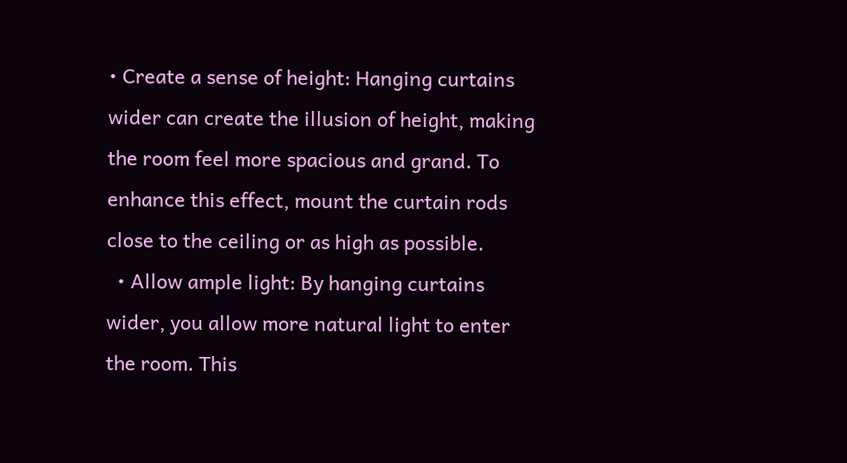• Create a sense of height: Hanging curtains wider can create the illusion of height, making the room feel more spacious and grand. To enhance this effect, mount the curtain rods close to the ceiling or as high as possible.
  • Allow ample light: By hanging curtains wider, you allow more natural light to enter the room. This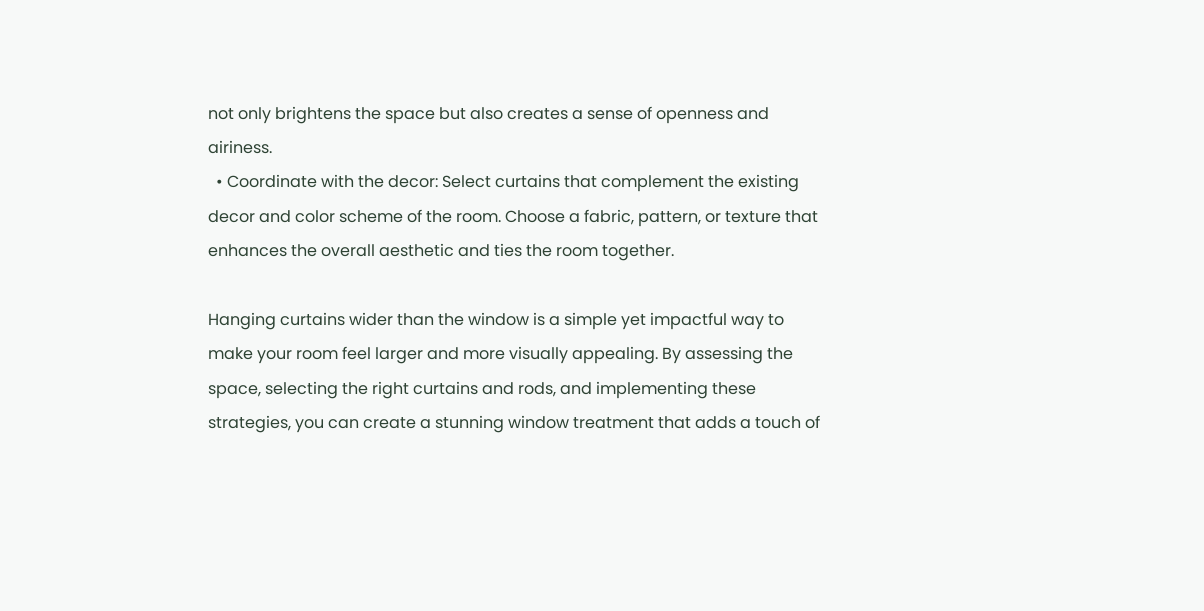not only brightens the space but also creates a sense of openness and airiness.
  • Coordinate with the decor: Select curtains that complement the existing decor and color scheme of the room. Choose a fabric, pattern, or texture that enhances the overall aesthetic and ties the room together.

Hanging curtains wider than the window is a simple yet impactful way to make your room feel larger and more visually appealing. By assessing the space, selecting the right curtains and rods, and implementing these strategies, you can create a stunning window treatment that adds a touch of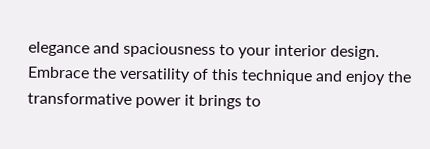elegance and spaciousness to your interior design. Embrace the versatility of this technique and enjoy the transformative power it brings to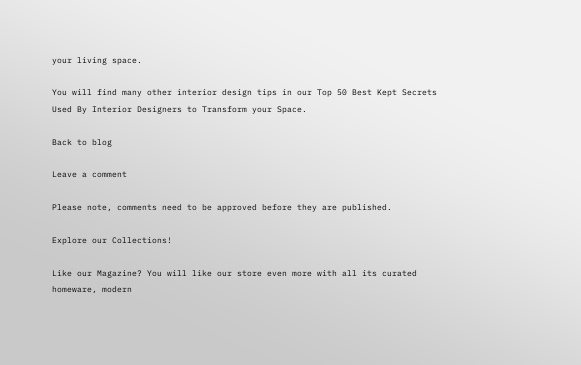your living space.

You will find many other interior design tips in our Top 50 Best Kept Secrets Used By Interior Designers to Transform your Space.

Back to blog

Leave a comment

Please note, comments need to be approved before they are published.

Explore our Collections!

Like our Magazine? You will like our store even more with all its curated homeware, modern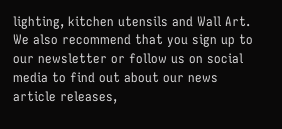lighting, kitchen utensils and Wall Art. We also recommend that you sign up to our newsletter or follow us on social media to find out about our news article releases,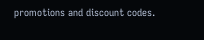promotions and discount codes.